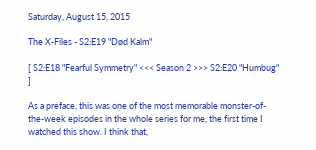Saturday, August 15, 2015

The X-Files - S2:E19 "Død Kalm"

[ S2:E18 "Fearful Symmetry" <<< Season 2 >>> S2:E20 "Humbug" ]

As a preface, this was one of the most memorable monster-of-the-week episodes in the whole series for me, the first time I watched this show. I think that,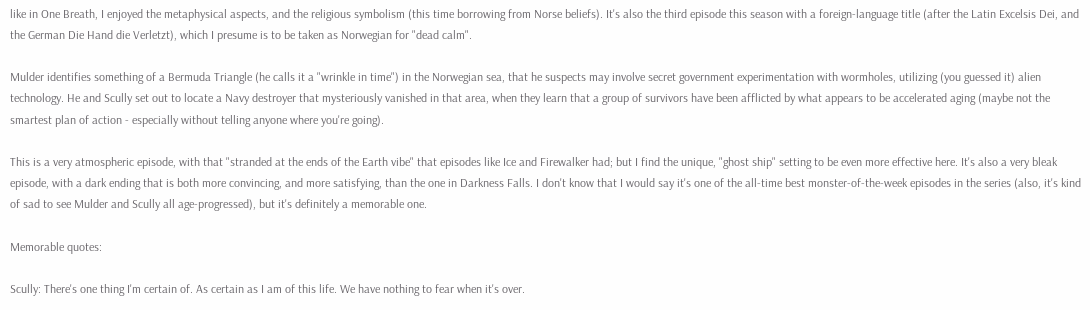like in One Breath, I enjoyed the metaphysical aspects, and the religious symbolism (this time borrowing from Norse beliefs). It's also the third episode this season with a foreign-language title (after the Latin Excelsis Dei, and the German Die Hand die Verletzt), which I presume is to be taken as Norwegian for "dead calm".

Mulder identifies something of a Bermuda Triangle (he calls it a "wrinkle in time") in the Norwegian sea, that he suspects may involve secret government experimentation with wormholes, utilizing (you guessed it) alien technology. He and Scully set out to locate a Navy destroyer that mysteriously vanished in that area, when they learn that a group of survivors have been afflicted by what appears to be accelerated aging (maybe not the smartest plan of action - especially without telling anyone where you're going).

This is a very atmospheric episode, with that "stranded at the ends of the Earth vibe" that episodes like Ice and Firewalker had; but I find the unique, "ghost ship" setting to be even more effective here. It's also a very bleak episode, with a dark ending that is both more convincing, and more satisfying, than the one in Darkness Falls. I don't know that I would say it's one of the all-time best monster-of-the-week episodes in the series (also, it's kind of sad to see Mulder and Scully all age-progressed), but it's definitely a memorable one.

Memorable quotes:

Scully: There's one thing I'm certain of. As certain as I am of this life. We have nothing to fear when it's over.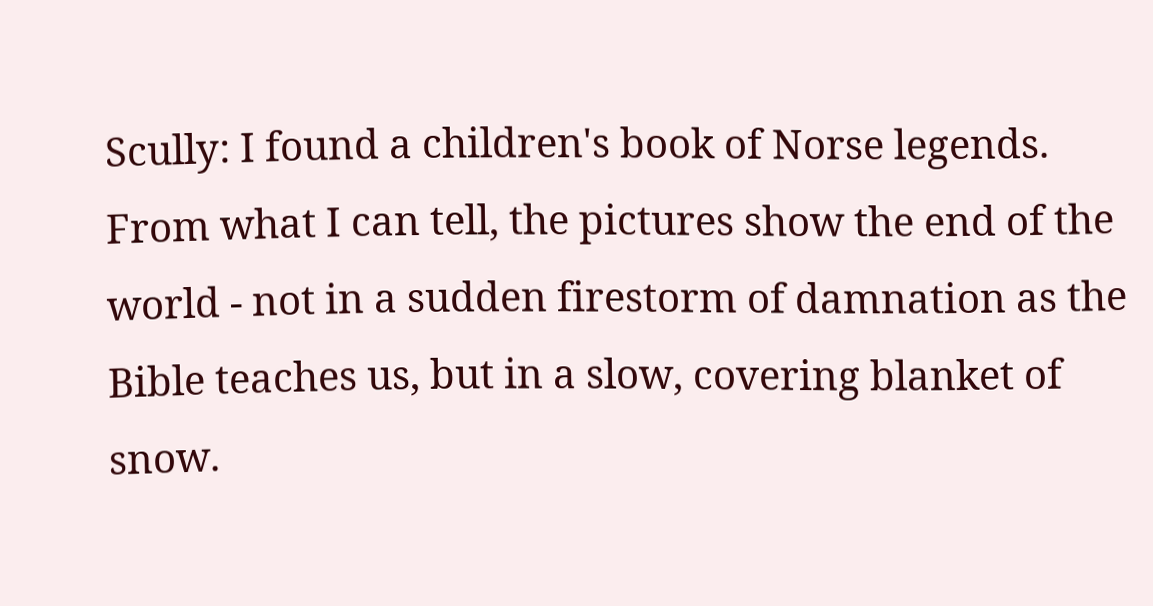Scully: I found a children's book of Norse legends. From what I can tell, the pictures show the end of the world - not in a sudden firestorm of damnation as the Bible teaches us, but in a slow, covering blanket of snow.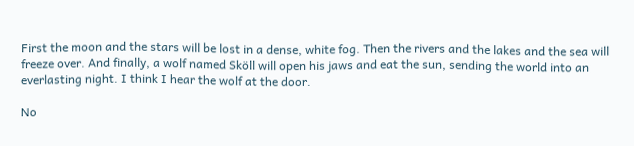First the moon and the stars will be lost in a dense, white fog. Then the rivers and the lakes and the sea will freeze over. And finally, a wolf named Sköll will open his jaws and eat the sun, sending the world into an everlasting night. I think I hear the wolf at the door.

No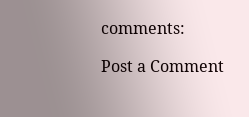comments:

Post a Comment